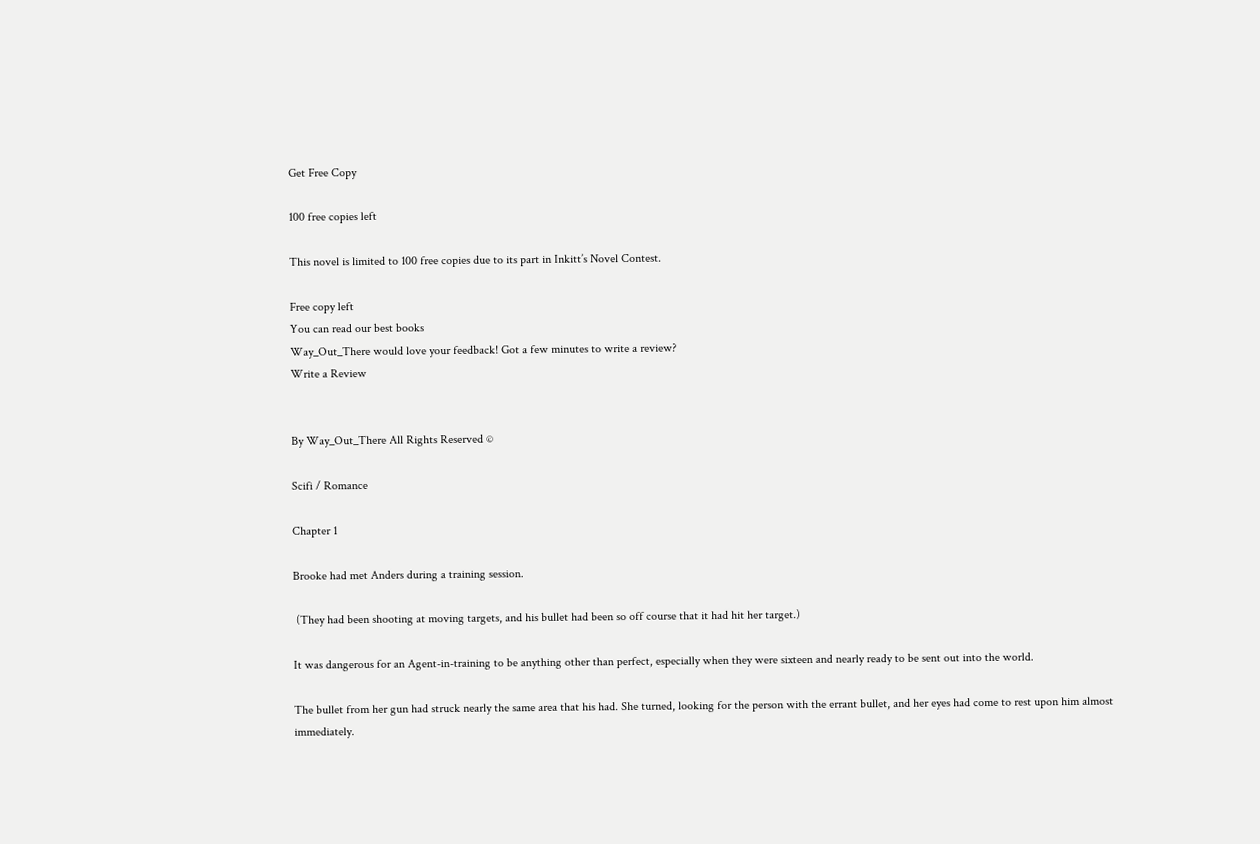Get Free Copy

100 free copies left

This novel is limited to 100 free copies due to its part in Inkitt’s Novel Contest.

Free copy left
You can read our best books
Way_Out_There would love your feedback! Got a few minutes to write a review?
Write a Review


By Way_Out_There All Rights Reserved ©

Scifi / Romance

Chapter 1

Brooke had met Anders during a training session.

 (They had been shooting at moving targets, and his bullet had been so off course that it had hit her target.)

It was dangerous for an Agent-in-training to be anything other than perfect, especially when they were sixteen and nearly ready to be sent out into the world.

The bullet from her gun had struck nearly the same area that his had. She turned, looking for the person with the errant bullet, and her eyes had come to rest upon him almost immediately.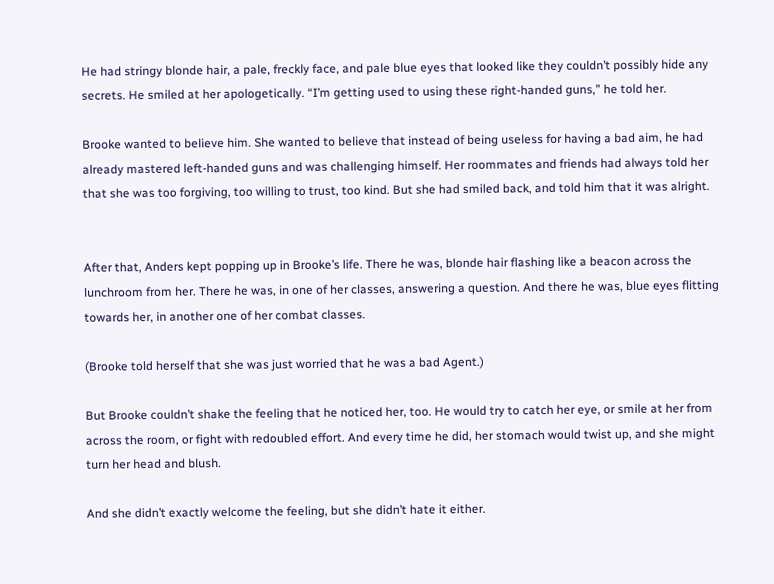He had stringy blonde hair, a pale, freckly face, and pale blue eyes that looked like they couldn’t possibly hide any secrets. He smiled at her apologetically. “I’m getting used to using these right-handed guns,” he told her.

Brooke wanted to believe him. She wanted to believe that instead of being useless for having a bad aim, he had already mastered left-handed guns and was challenging himself. Her roommates and friends had always told her that she was too forgiving, too willing to trust, too kind. But she had smiled back, and told him that it was alright.


After that, Anders kept popping up in Brooke’s life. There he was, blonde hair flashing like a beacon across the lunchroom from her. There he was, in one of her classes, answering a question. And there he was, blue eyes flitting towards her, in another one of her combat classes.

(Brooke told herself that she was just worried that he was a bad Agent.)

But Brooke couldn’t shake the feeling that he noticed her, too. He would try to catch her eye, or smile at her from across the room, or fight with redoubled effort. And every time he did, her stomach would twist up, and she might turn her head and blush.

And she didn’t exactly welcome the feeling, but she didn’t hate it either.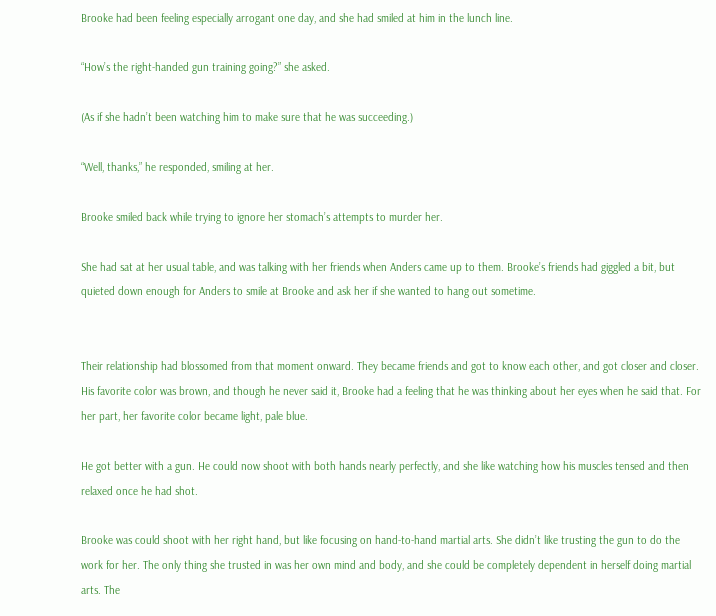Brooke had been feeling especially arrogant one day, and she had smiled at him in the lunch line.

“How’s the right-handed gun training going?” she asked.

(As if she hadn’t been watching him to make sure that he was succeeding.)

“Well, thanks,” he responded, smiling at her.

Brooke smiled back while trying to ignore her stomach’s attempts to murder her.

She had sat at her usual table, and was talking with her friends when Anders came up to them. Brooke’s friends had giggled a bit, but quieted down enough for Anders to smile at Brooke and ask her if she wanted to hang out sometime.


Their relationship had blossomed from that moment onward. They became friends and got to know each other, and got closer and closer. His favorite color was brown, and though he never said it, Brooke had a feeling that he was thinking about her eyes when he said that. For her part, her favorite color became light, pale blue.

He got better with a gun. He could now shoot with both hands nearly perfectly, and she like watching how his muscles tensed and then relaxed once he had shot.

Brooke was could shoot with her right hand, but like focusing on hand-to-hand martial arts. She didn’t like trusting the gun to do the work for her. The only thing she trusted in was her own mind and body, and she could be completely dependent in herself doing martial arts. The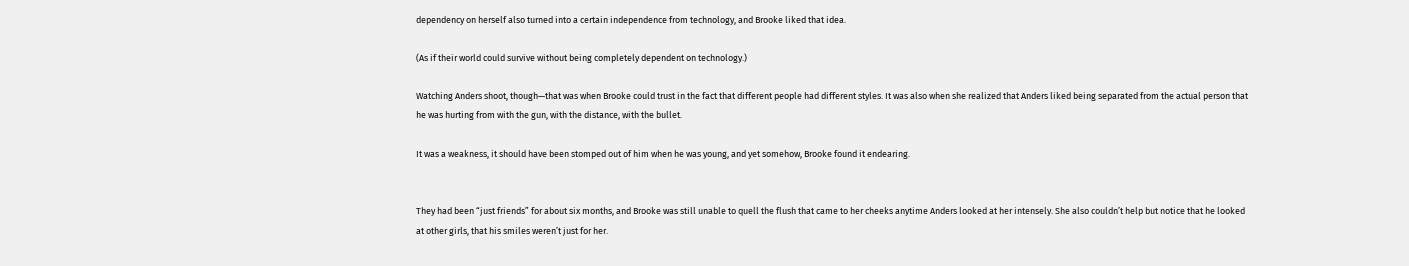dependency on herself also turned into a certain independence from technology, and Brooke liked that idea.

(As if their world could survive without being completely dependent on technology.)

Watching Anders shoot, though—that was when Brooke could trust in the fact that different people had different styles. It was also when she realized that Anders liked being separated from the actual person that he was hurting from with the gun, with the distance, with the bullet.

It was a weakness, it should have been stomped out of him when he was young, and yet somehow, Brooke found it endearing.


They had been “just friends” for about six months, and Brooke was still unable to quell the flush that came to her cheeks anytime Anders looked at her intensely. She also couldn’t help but notice that he looked at other girls, that his smiles weren’t just for her.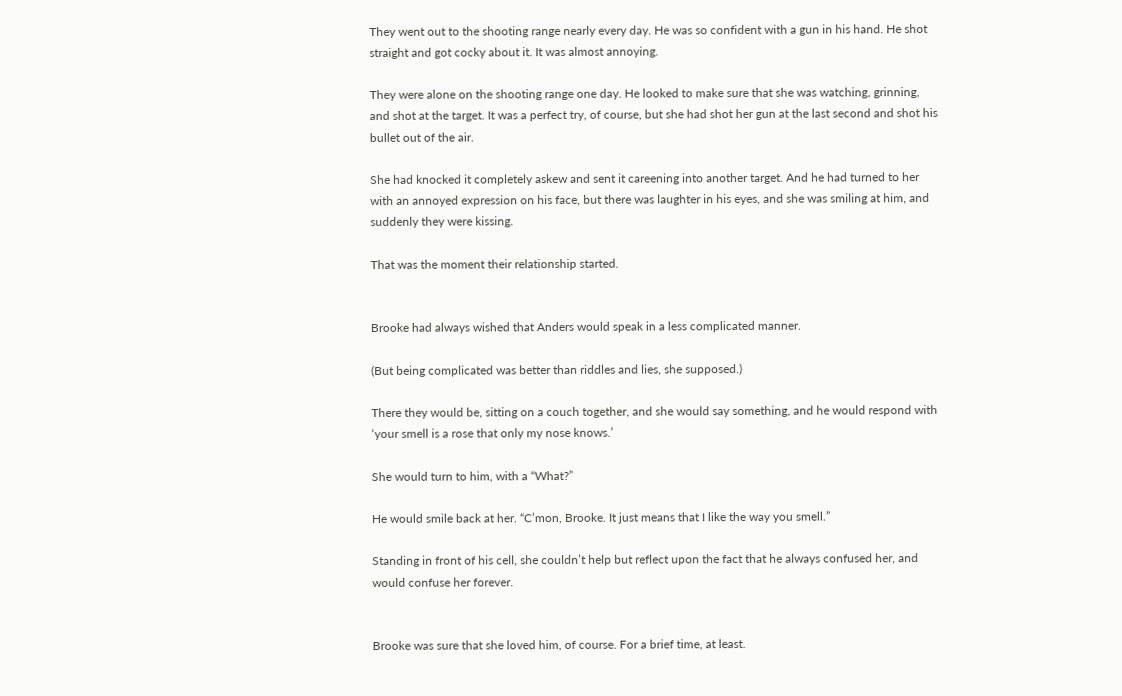They went out to the shooting range nearly every day. He was so confident with a gun in his hand. He shot straight and got cocky about it. It was almost annoying.

They were alone on the shooting range one day. He looked to make sure that she was watching, grinning, and shot at the target. It was a perfect try, of course, but she had shot her gun at the last second and shot his bullet out of the air.

She had knocked it completely askew and sent it careening into another target. And he had turned to her with an annoyed expression on his face, but there was laughter in his eyes, and she was smiling at him, and suddenly they were kissing.

That was the moment their relationship started.


Brooke had always wished that Anders would speak in a less complicated manner.

(But being complicated was better than riddles and lies, she supposed.)

There they would be, sitting on a couch together, and she would say something, and he would respond with ‘your smell is a rose that only my nose knows.’

She would turn to him, with a “What?”

He would smile back at her. “C’mon, Brooke. It just means that I like the way you smell.”

Standing in front of his cell, she couldn’t help but reflect upon the fact that he always confused her, and would confuse her forever.


Brooke was sure that she loved him, of course. For a brief time, at least.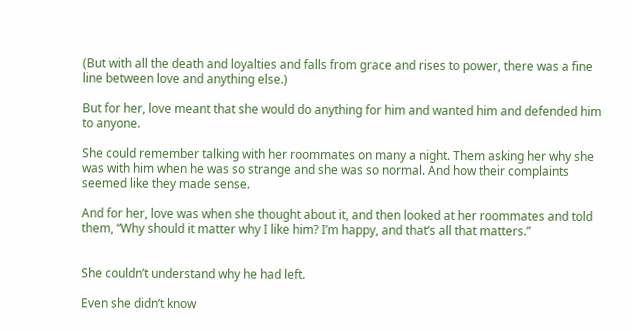(But with all the death and loyalties and falls from grace and rises to power, there was a fine line between love and anything else.)

But for her, love meant that she would do anything for him and wanted him and defended him to anyone.

She could remember talking with her roommates on many a night. Them asking her why she was with him when he was so strange and she was so normal. And how their complaints seemed like they made sense.

And for her, love was when she thought about it, and then looked at her roommates and told them, “Why should it matter why I like him? I’m happy, and that’s all that matters.”


She couldn’t understand why he had left.

Even she didn’t know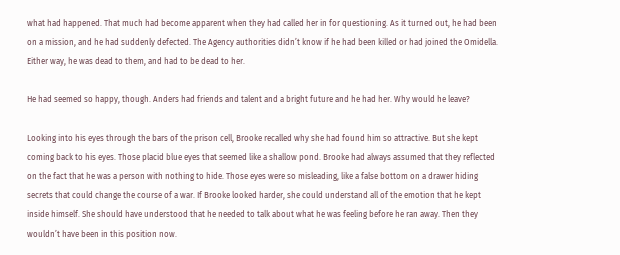what had happened. That much had become apparent when they had called her in for questioning. As it turned out, he had been on a mission, and he had suddenly defected. The Agency authorities didn’t know if he had been killed or had joined the Omidella. Either way, he was dead to them, and had to be dead to her.

He had seemed so happy, though. Anders had friends and talent and a bright future and he had her. Why would he leave?

Looking into his eyes through the bars of the prison cell, Brooke recalled why she had found him so attractive. But she kept coming back to his eyes. Those placid blue eyes that seemed like a shallow pond. Brooke had always assumed that they reflected on the fact that he was a person with nothing to hide. Those eyes were so misleading, like a false bottom on a drawer hiding secrets that could change the course of a war. If Brooke looked harder, she could understand all of the emotion that he kept inside himself. She should have understood that he needed to talk about what he was feeling before he ran away. Then they wouldn’t have been in this position now.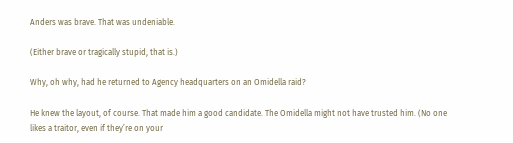Anders was brave. That was undeniable.

(Either brave or tragically stupid, that is.)

Why, oh why, had he returned to Agency headquarters on an Omidella raid?

He knew the layout, of course. That made him a good candidate. The Omidella might not have trusted him. (No one likes a traitor, even if they’re on your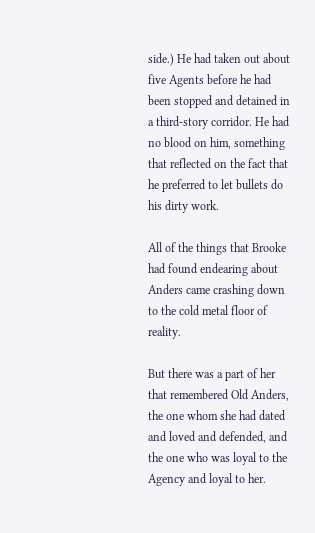side.) He had taken out about five Agents before he had been stopped and detained in a third-story corridor. He had no blood on him, something that reflected on the fact that he preferred to let bullets do his dirty work.

All of the things that Brooke had found endearing about Anders came crashing down to the cold metal floor of reality.

But there was a part of her that remembered Old Anders, the one whom she had dated and loved and defended, and the one who was loyal to the Agency and loyal to her.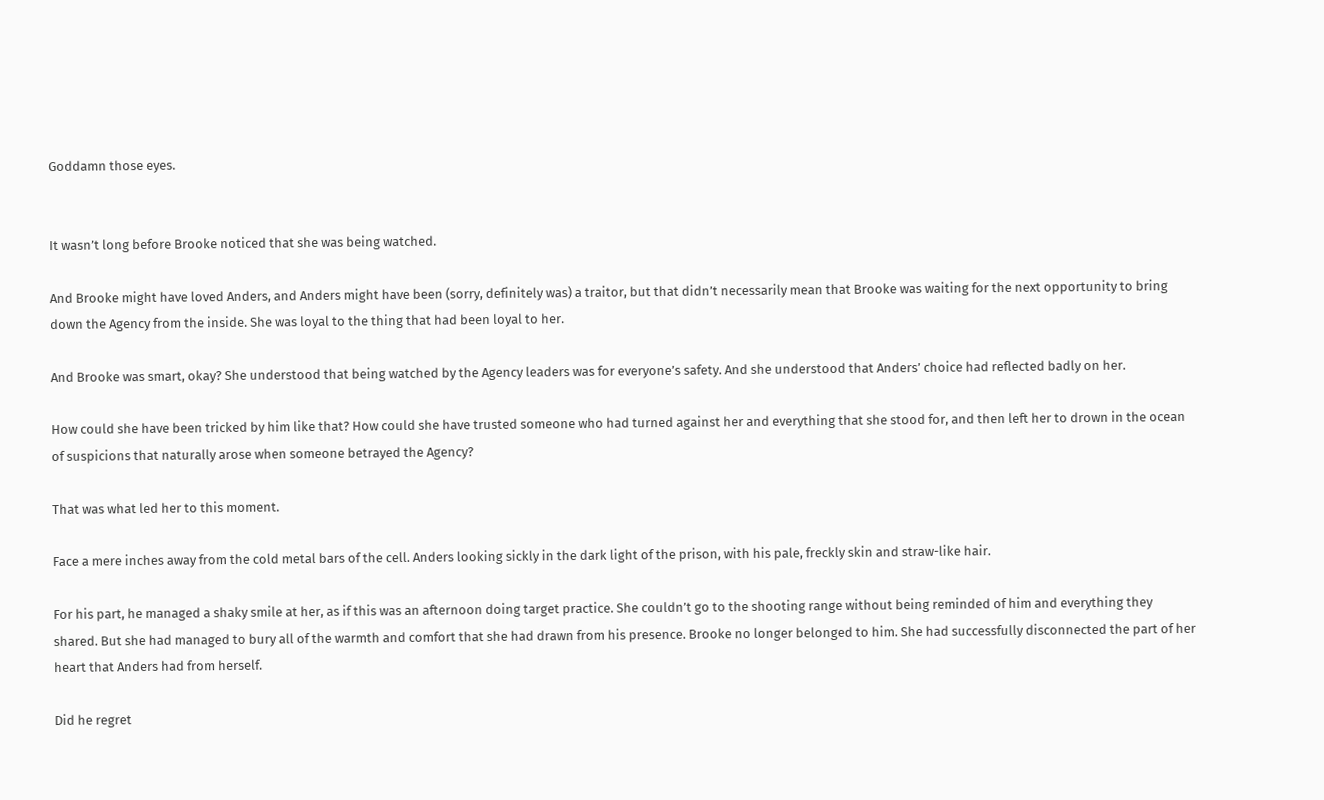Goddamn those eyes.


It wasn’t long before Brooke noticed that she was being watched.

And Brooke might have loved Anders, and Anders might have been (sorry, definitely was) a traitor, but that didn’t necessarily mean that Brooke was waiting for the next opportunity to bring down the Agency from the inside. She was loyal to the thing that had been loyal to her.

And Brooke was smart, okay? She understood that being watched by the Agency leaders was for everyone’s safety. And she understood that Anders’ choice had reflected badly on her.

How could she have been tricked by him like that? How could she have trusted someone who had turned against her and everything that she stood for, and then left her to drown in the ocean of suspicions that naturally arose when someone betrayed the Agency?

That was what led her to this moment.

Face a mere inches away from the cold metal bars of the cell. Anders looking sickly in the dark light of the prison, with his pale, freckly skin and straw-like hair.

For his part, he managed a shaky smile at her, as if this was an afternoon doing target practice. She couldn’t go to the shooting range without being reminded of him and everything they shared. But she had managed to bury all of the warmth and comfort that she had drawn from his presence. Brooke no longer belonged to him. She had successfully disconnected the part of her heart that Anders had from herself.

Did he regret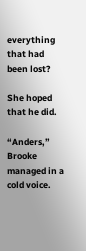everything that had been lost?

She hoped that he did.

“Anders,” Brooke managed in a cold voice.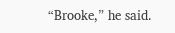“Brooke,” he said.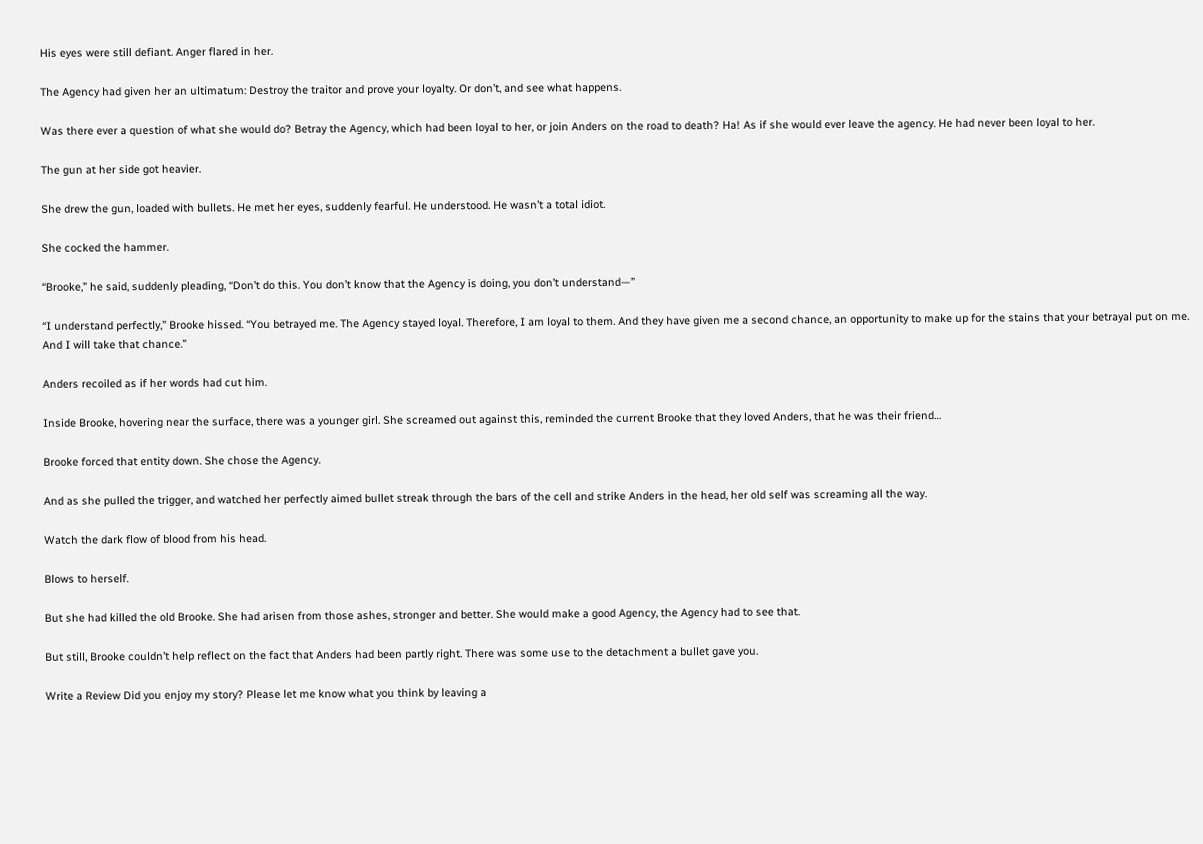His eyes were still defiant. Anger flared in her.

The Agency had given her an ultimatum: Destroy the traitor and prove your loyalty. Or don’t, and see what happens.

Was there ever a question of what she would do? Betray the Agency, which had been loyal to her, or join Anders on the road to death? Ha! As if she would ever leave the agency. He had never been loyal to her.

The gun at her side got heavier.

She drew the gun, loaded with bullets. He met her eyes, suddenly fearful. He understood. He wasn’t a total idiot.

She cocked the hammer.

“Brooke,” he said, suddenly pleading, “Don’t do this. You don’t know that the Agency is doing, you don’t understand—”

“I understand perfectly,” Brooke hissed. “You betrayed me. The Agency stayed loyal. Therefore, I am loyal to them. And they have given me a second chance, an opportunity to make up for the stains that your betrayal put on me. And I will take that chance.”

Anders recoiled as if her words had cut him.

Inside Brooke, hovering near the surface, there was a younger girl. She screamed out against this, reminded the current Brooke that they loved Anders, that he was their friend…

Brooke forced that entity down. She chose the Agency.

And as she pulled the trigger, and watched her perfectly aimed bullet streak through the bars of the cell and strike Anders in the head, her old self was screaming all the way.

Watch the dark flow of blood from his head.

Blows to herself.

But she had killed the old Brooke. She had arisen from those ashes, stronger and better. She would make a good Agency, the Agency had to see that.

But still, Brooke couldn’t help reflect on the fact that Anders had been partly right. There was some use to the detachment a bullet gave you.

Write a Review Did you enjoy my story? Please let me know what you think by leaving a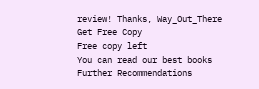review! Thanks, Way_Out_There
Get Free Copy
Free copy left
You can read our best books
Further Recommendations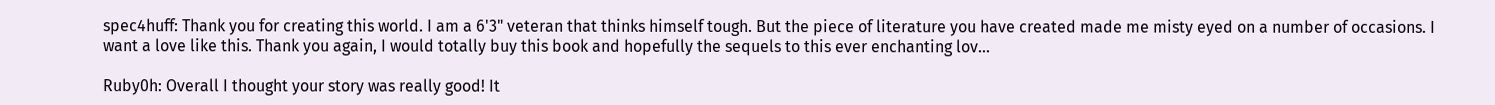spec4huff: Thank you for creating this world. I am a 6'3" veteran that thinks himself tough. But the piece of literature you have created made me misty eyed on a number of occasions. I want a love like this. Thank you again, I would totally buy this book and hopefully the sequels to this ever enchanting lov...

Ruby0h: Overall I thought your story was really good! It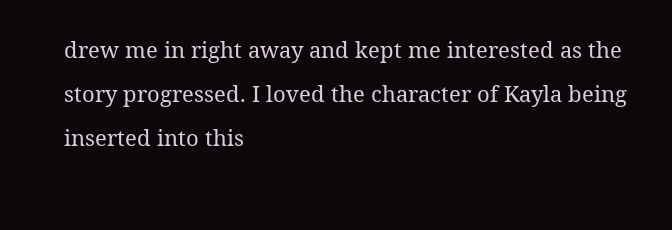drew me in right away and kept me interested as the story progressed. I loved the character of Kayla being inserted into this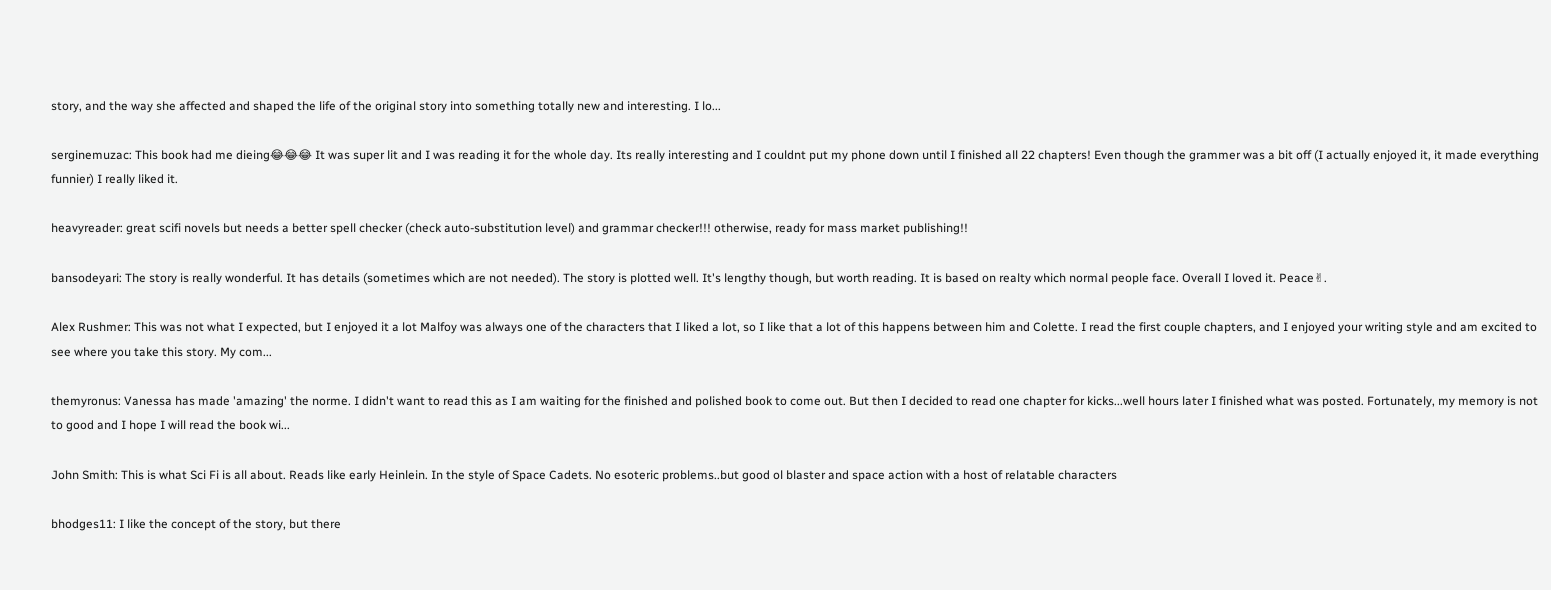story, and the way she affected and shaped the life of the original story into something totally new and interesting. I lo...

serginemuzac: This book had me dieing😂😂😂 It was super lit and I was reading it for the whole day. Its really interesting and I couldnt put my phone down until I finished all 22 chapters! Even though the grammer was a bit off (I actually enjoyed it, it made everything funnier) I really liked it.

heavyreader: great scifi novels but needs a better spell checker (check auto-substitution level) and grammar checker!!! otherwise, ready for mass market publishing!!

bansodeyari: The story is really wonderful. It has details (sometimes which are not needed). The story is plotted well. It's lengthy though, but worth reading. It is based on realty which normal people face. Overall I loved it. Peace✌.

Alex Rushmer: This was not what I expected, but I enjoyed it a lot Malfoy was always one of the characters that I liked a lot, so I like that a lot of this happens between him and Colette. I read the first couple chapters, and I enjoyed your writing style and am excited to see where you take this story. My com...

themyronus: Vanessa has made 'amazing' the norme. I didn't want to read this as I am waiting for the finished and polished book to come out. But then I decided to read one chapter for kicks...well hours later I finished what was posted. Fortunately, my memory is not to good and I hope I will read the book wi...

John Smith: This is what Sci Fi is all about. Reads like early Heinlein. In the style of Space Cadets. No esoteric problems..but good ol blaster and space action with a host of relatable characters

bhodges11: I like the concept of the story, but there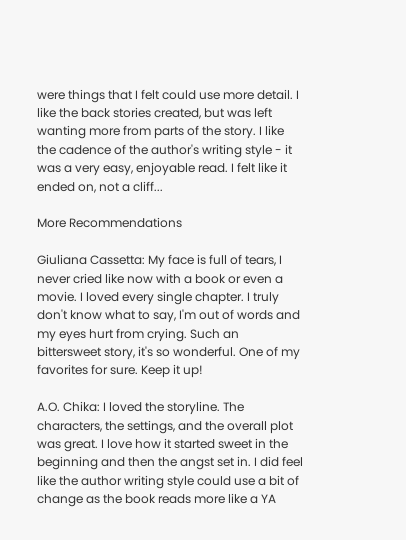were things that I felt could use more detail. I like the back stories created, but was left wanting more from parts of the story. I like the cadence of the author's writing style - it was a very easy, enjoyable read. I felt like it ended on, not a cliff...

More Recommendations

Giuliana Cassetta: My face is full of tears, I never cried like now with a book or even a movie. I loved every single chapter. I truly don't know what to say, I'm out of words and my eyes hurt from crying. Such an bittersweet story, it's so wonderful. One of my favorites for sure. Keep it up!

A.O. Chika: I loved the storyline. The characters, the settings, and the overall plot was great. I love how it started sweet in the beginning and then the angst set in. I did feel like the author writing style could use a bit of change as the book reads more like a YA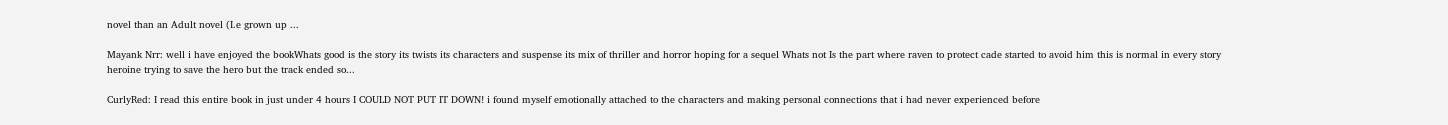novel than an Adult novel (I.e grown up ...

Mayank Nrr: well i have enjoyed the bookWhats good is the story its twists its characters and suspense its mix of thriller and horror hoping for a sequel Whats not Is the part where raven to protect cade started to avoid him this is normal in every story heroine trying to save the hero but the track ended so...

CurlyRed: I read this entire book in just under 4 hours I COULD NOT PUT IT DOWN! i found myself emotionally attached to the characters and making personal connections that i had never experienced before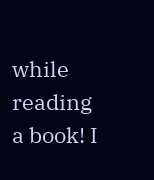while reading a book! I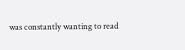was constantly wanting to read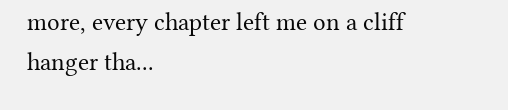more, every chapter left me on a cliff hanger tha...